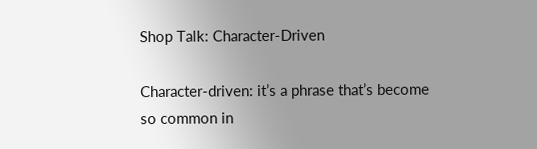Shop Talk: Character-Driven

Character-driven: it’s a phrase that’s become so common in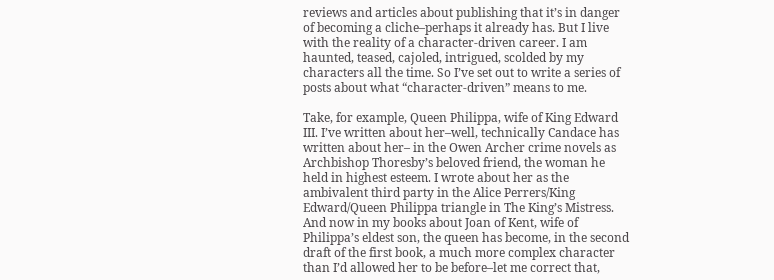reviews and articles about publishing that it’s in danger of becoming a cliche–perhaps it already has. But I live with the reality of a character-driven career. I am haunted, teased, cajoled, intrigued, scolded by my characters all the time. So I’ve set out to write a series of posts about what “character-driven” means to me.

Take, for example, Queen Philippa, wife of King Edward III. I’ve written about her–well, technically Candace has written about her– in the Owen Archer crime novels as Archbishop Thoresby’s beloved friend, the woman he held in highest esteem. I wrote about her as the ambivalent third party in the Alice Perrers/King Edward/Queen Philippa triangle in The King’s Mistress. And now in my books about Joan of Kent, wife of Philippa’s eldest son, the queen has become, in the second draft of the first book, a much more complex character than I’d allowed her to be before–let me correct that,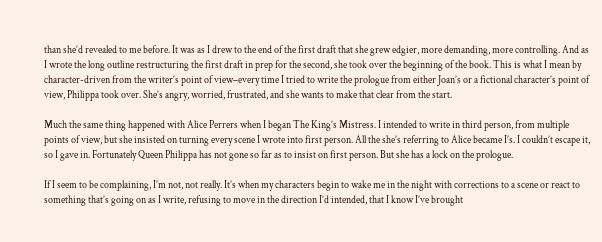than she’d revealed to me before. It was as I drew to the end of the first draft that she grew edgier, more demanding, more controlling. And as I wrote the long outline restructuring the first draft in prep for the second, she took over the beginning of the book. This is what I mean by character-driven from the writer’s point of view–every time I tried to write the prologue from either Joan’s or a fictional character’s point of view, Philippa took over. She’s angry, worried, frustrated, and she wants to make that clear from the start.

Much the same thing happened with Alice Perrers when I began The King’s Mistress. I intended to write in third person, from multiple points of view, but she insisted on turning every scene I wrote into first person. All the she’s referring to Alice became I’s. I couldn’t escape it, so I gave in. Fortunately Queen Philippa has not gone so far as to insist on first person. But she has a lock on the prologue.

If I seem to be complaining, I’m not, not really. It’s when my characters begin to wake me in the night with corrections to a scene or react to something that’s going on as I write, refusing to move in the direction I’d intended, that I know I’ve brought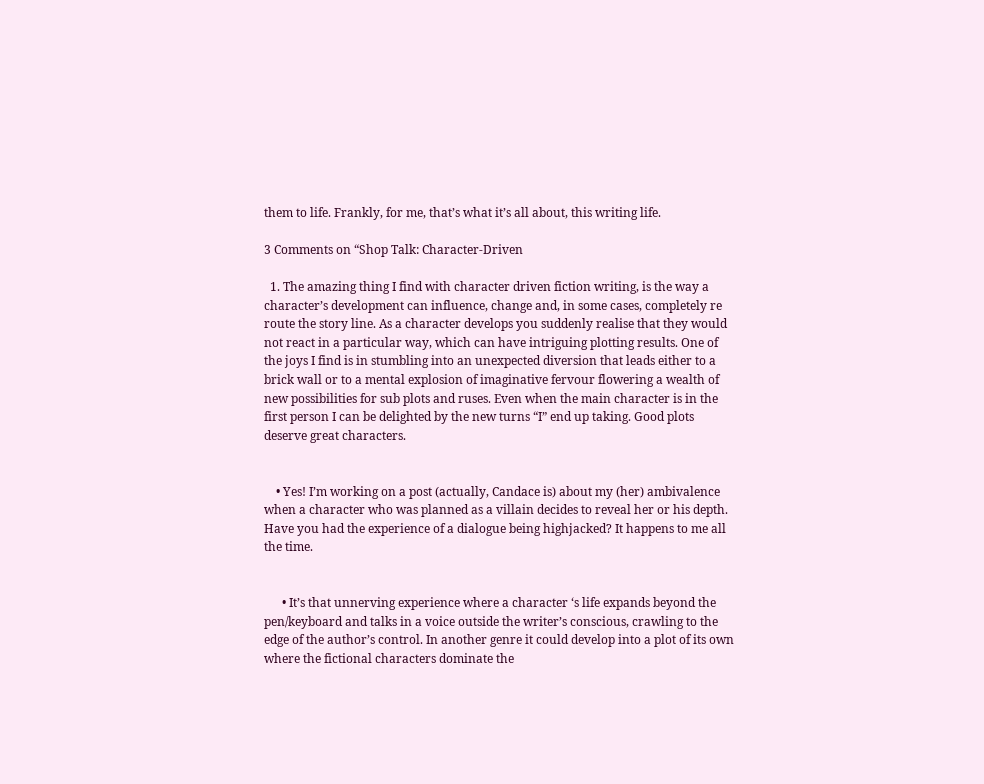them to life. Frankly, for me, that’s what it’s all about, this writing life.

3 Comments on “Shop Talk: Character-Driven

  1. The amazing thing I find with character driven fiction writing, is the way a character’s development can influence, change and, in some cases, completely re route the story line. As a character develops you suddenly realise that they would not react in a particular way, which can have intriguing plotting results. One of the joys I find is in stumbling into an unexpected diversion that leads either to a brick wall or to a mental explosion of imaginative fervour flowering a wealth of new possibilities for sub plots and ruses. Even when the main character is in the first person I can be delighted by the new turns “I” end up taking. Good plots deserve great characters.


    • Yes! I’m working on a post (actually, Candace is) about my (her) ambivalence when a character who was planned as a villain decides to reveal her or his depth. Have you had the experience of a dialogue being highjacked? It happens to me all the time.


      • It’s that unnerving experience where a character ‘s life expands beyond the pen/keyboard and talks in a voice outside the writer’s conscious, crawling to the edge of the author’s control. In another genre it could develop into a plot of its own where the fictional characters dominate the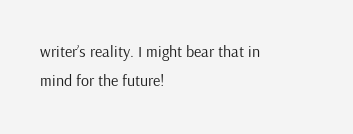writer’s reality. I might bear that in mind for the future!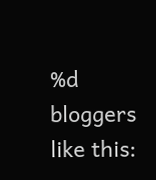%d bloggers like this: